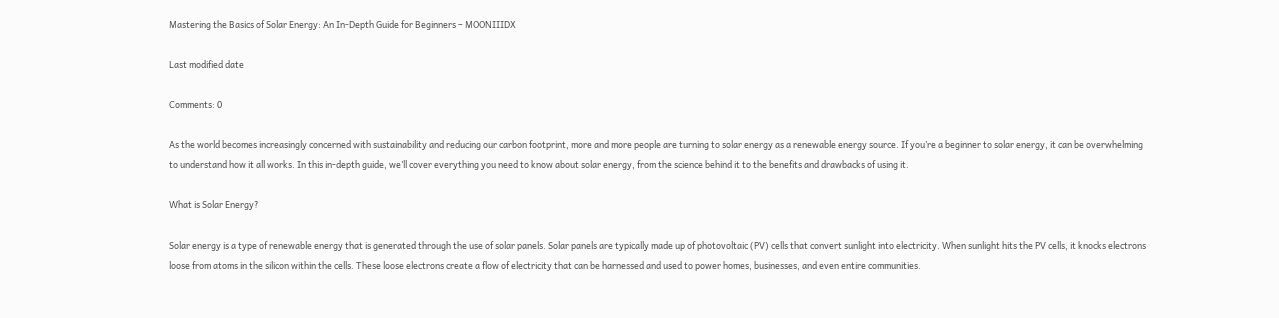Mastering the Basics of Solar Energy: An In-Depth Guide for Beginners – MOONIIIDX

Last modified date

Comments: 0

As the world becomes increasingly concerned with sustainability and reducing our carbon footprint, more and more people are turning to solar energy as a renewable energy source. If you’re a beginner to solar energy, it can be overwhelming to understand how it all works. In this in-depth guide, we’ll cover everything you need to know about solar energy, from the science behind it to the benefits and drawbacks of using it.

What is Solar Energy?

Solar energy is a type of renewable energy that is generated through the use of solar panels. Solar panels are typically made up of photovoltaic (PV) cells that convert sunlight into electricity. When sunlight hits the PV cells, it knocks electrons loose from atoms in the silicon within the cells. These loose electrons create a flow of electricity that can be harnessed and used to power homes, businesses, and even entire communities.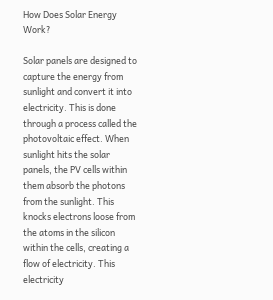How Does Solar Energy Work?

Solar panels are designed to capture the energy from sunlight and convert it into electricity. This is done through a process called the photovoltaic effect. When sunlight hits the solar panels, the PV cells within them absorb the photons from the sunlight. This knocks electrons loose from the atoms in the silicon within the cells, creating a flow of electricity. This electricity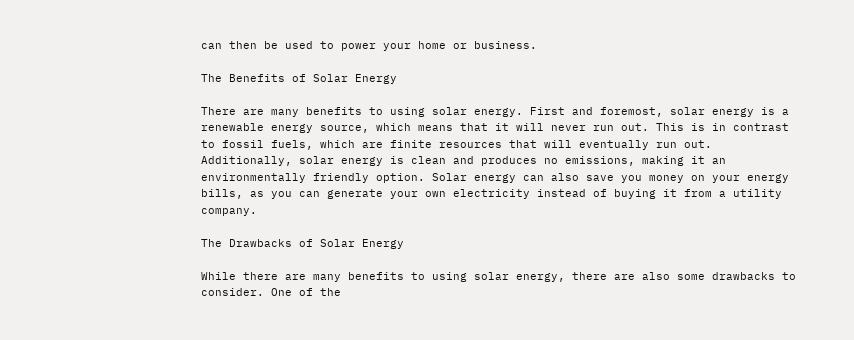can then be used to power your home or business.

The Benefits of Solar Energy

There are many benefits to using solar energy. First and foremost, solar energy is a renewable energy source, which means that it will never run out. This is in contrast to fossil fuels, which are finite resources that will eventually run out. Additionally, solar energy is clean and produces no emissions, making it an environmentally friendly option. Solar energy can also save you money on your energy bills, as you can generate your own electricity instead of buying it from a utility company.

The Drawbacks of Solar Energy

While there are many benefits to using solar energy, there are also some drawbacks to consider. One of the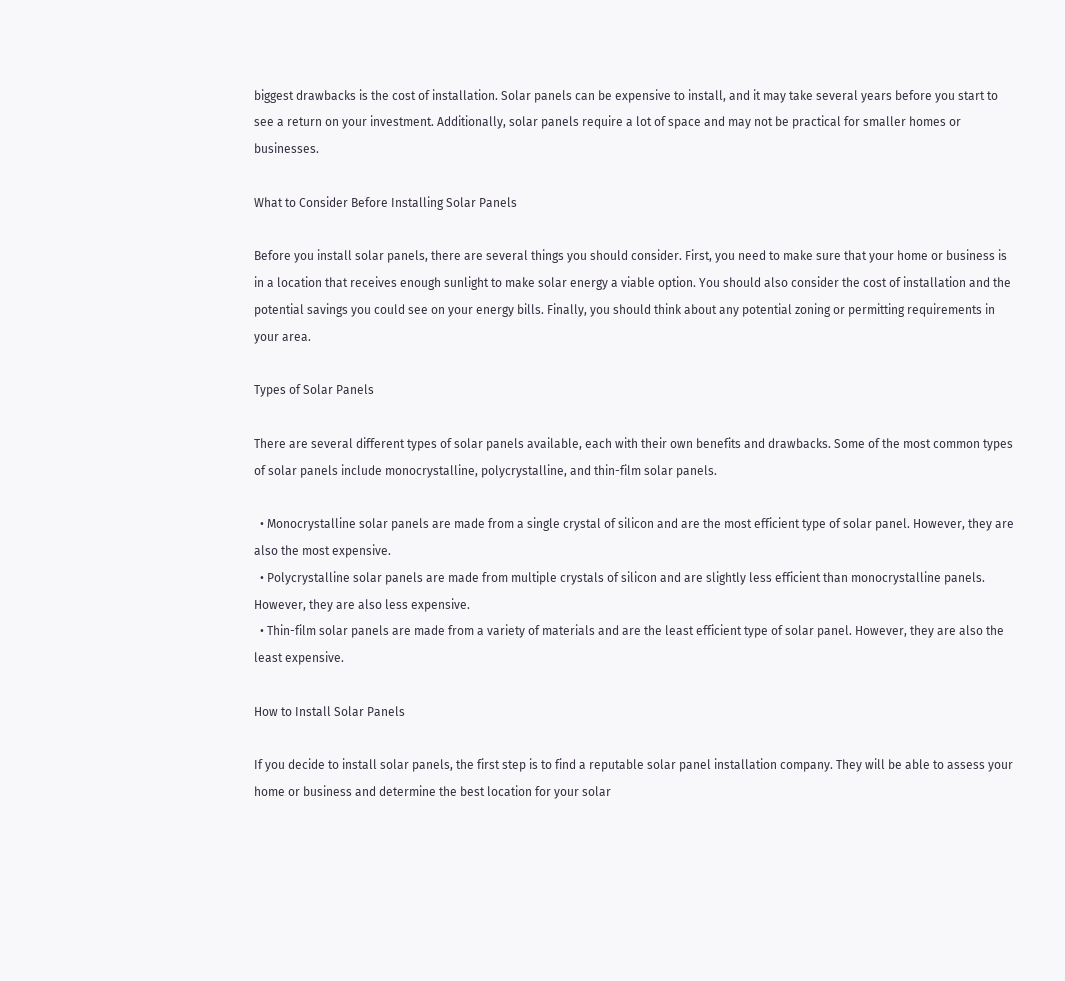biggest drawbacks is the cost of installation. Solar panels can be expensive to install, and it may take several years before you start to see a return on your investment. Additionally, solar panels require a lot of space and may not be practical for smaller homes or businesses.

What to Consider Before Installing Solar Panels

Before you install solar panels, there are several things you should consider. First, you need to make sure that your home or business is in a location that receives enough sunlight to make solar energy a viable option. You should also consider the cost of installation and the potential savings you could see on your energy bills. Finally, you should think about any potential zoning or permitting requirements in your area.

Types of Solar Panels

There are several different types of solar panels available, each with their own benefits and drawbacks. Some of the most common types of solar panels include monocrystalline, polycrystalline, and thin-film solar panels.

  • Monocrystalline solar panels are made from a single crystal of silicon and are the most efficient type of solar panel. However, they are also the most expensive.
  • Polycrystalline solar panels are made from multiple crystals of silicon and are slightly less efficient than monocrystalline panels. However, they are also less expensive.
  • Thin-film solar panels are made from a variety of materials and are the least efficient type of solar panel. However, they are also the least expensive.

How to Install Solar Panels

If you decide to install solar panels, the first step is to find a reputable solar panel installation company. They will be able to assess your home or business and determine the best location for your solar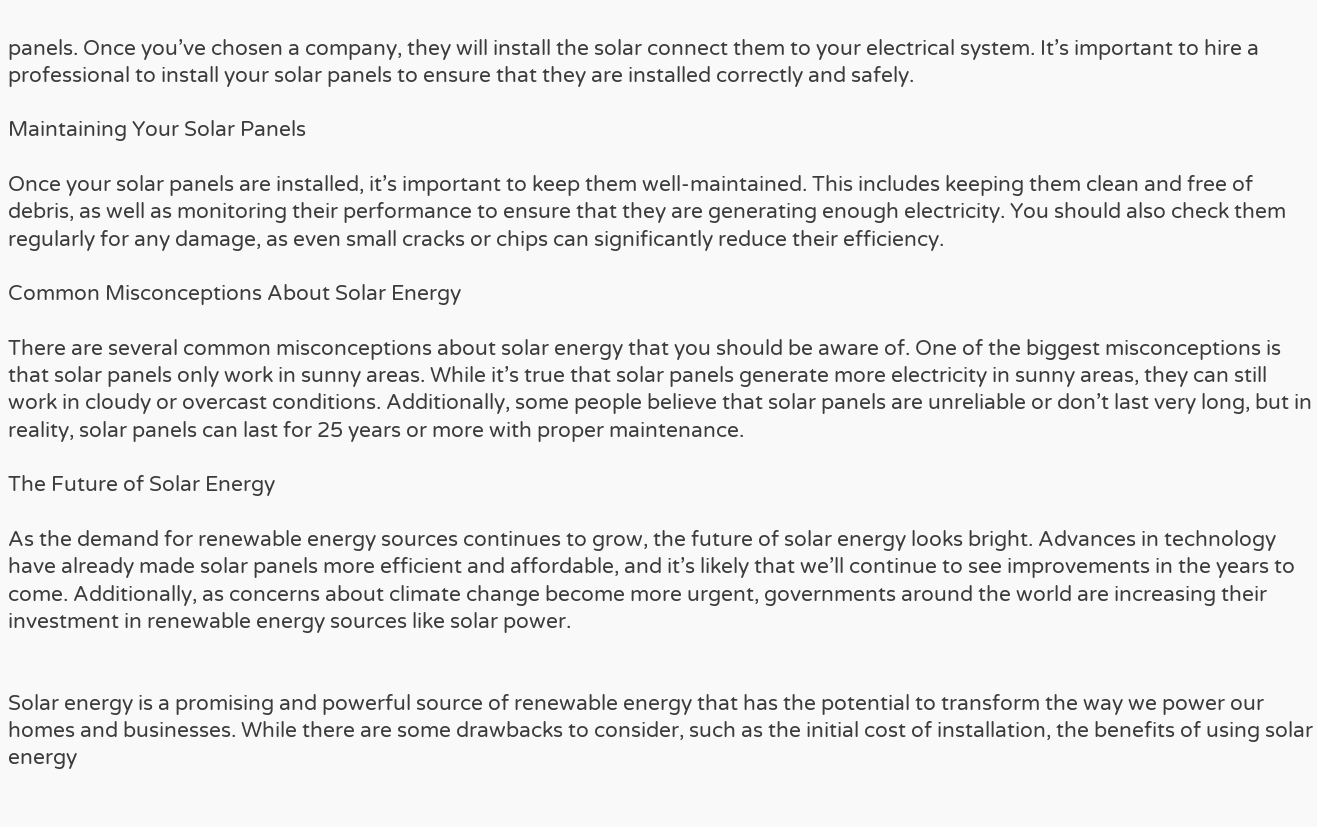panels. Once you’ve chosen a company, they will install the solar connect them to your electrical system. It’s important to hire a professional to install your solar panels to ensure that they are installed correctly and safely.

Maintaining Your Solar Panels

Once your solar panels are installed, it’s important to keep them well-maintained. This includes keeping them clean and free of debris, as well as monitoring their performance to ensure that they are generating enough electricity. You should also check them regularly for any damage, as even small cracks or chips can significantly reduce their efficiency.

Common Misconceptions About Solar Energy

There are several common misconceptions about solar energy that you should be aware of. One of the biggest misconceptions is that solar panels only work in sunny areas. While it’s true that solar panels generate more electricity in sunny areas, they can still work in cloudy or overcast conditions. Additionally, some people believe that solar panels are unreliable or don’t last very long, but in reality, solar panels can last for 25 years or more with proper maintenance.

The Future of Solar Energy

As the demand for renewable energy sources continues to grow, the future of solar energy looks bright. Advances in technology have already made solar panels more efficient and affordable, and it’s likely that we’ll continue to see improvements in the years to come. Additionally, as concerns about climate change become more urgent, governments around the world are increasing their investment in renewable energy sources like solar power.


Solar energy is a promising and powerful source of renewable energy that has the potential to transform the way we power our homes and businesses. While there are some drawbacks to consider, such as the initial cost of installation, the benefits of using solar energy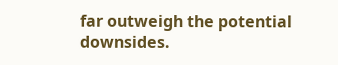far outweigh the potential downsides.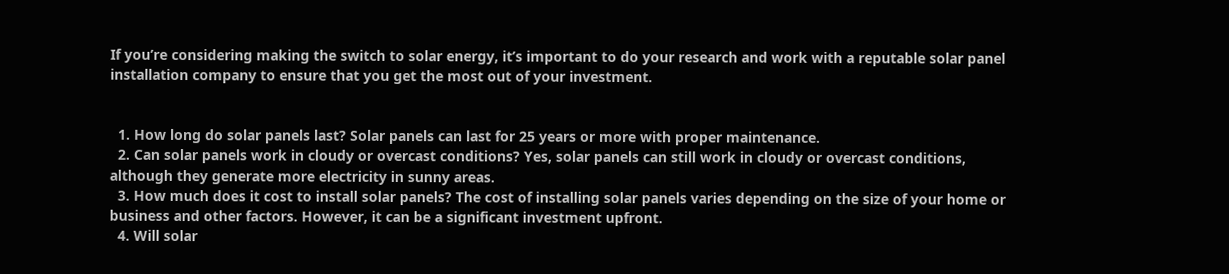If you’re considering making the switch to solar energy, it’s important to do your research and work with a reputable solar panel installation company to ensure that you get the most out of your investment.


  1. How long do solar panels last? Solar panels can last for 25 years or more with proper maintenance.
  2. Can solar panels work in cloudy or overcast conditions? Yes, solar panels can still work in cloudy or overcast conditions, although they generate more electricity in sunny areas.
  3. How much does it cost to install solar panels? The cost of installing solar panels varies depending on the size of your home or business and other factors. However, it can be a significant investment upfront.
  4. Will solar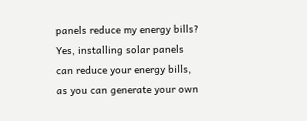panels reduce my energy bills? Yes, installing solar panels can reduce your energy bills, as you can generate your own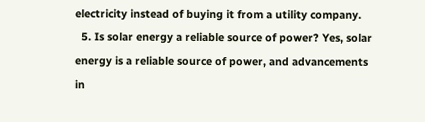electricity instead of buying it from a utility company.
  5. Is solar energy a reliable source of power? Yes, solar energy is a reliable source of power, and advancements in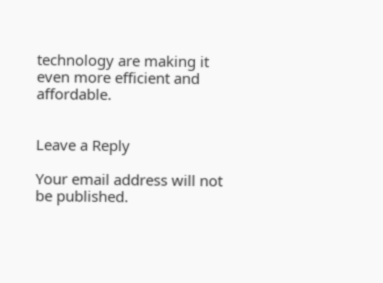technology are making it even more efficient and affordable.


Leave a Reply

Your email address will not be published.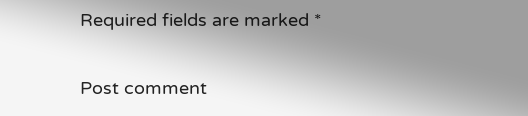Required fields are marked *

Post comment